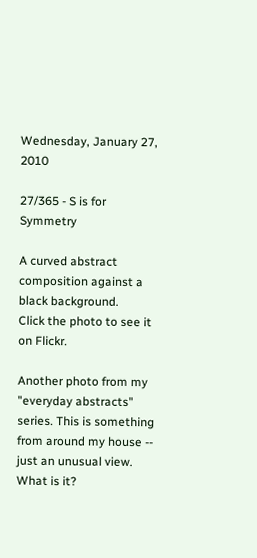Wednesday, January 27, 2010

27/365 - S is for Symmetry

A curved abstract composition against a black background.
Click the photo to see it on Flickr.

Another photo from my "everyday abstracts" series. This is something from around my house -- just an unusual view. What is it?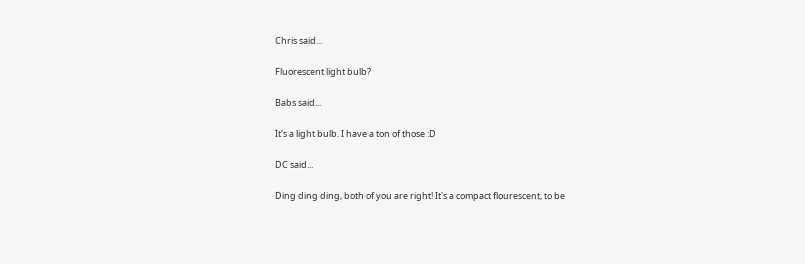Chris said...

Fluorescent light bulb?

Babs said...

It's a light bulb. I have a ton of those :D

DC said...

Ding ding ding, both of you are right! It's a compact flourescent, to be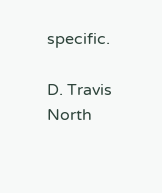specific.

D. Travis North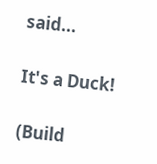said...

It's a Duck!

(Build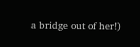a bridge out of her!)